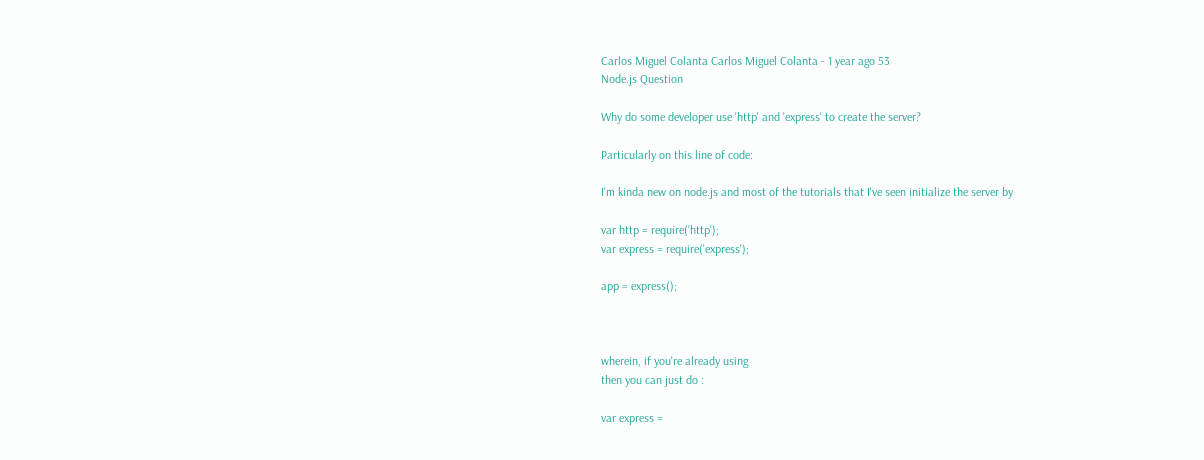Carlos Miguel Colanta Carlos Miguel Colanta - 1 year ago 53
Node.js Question

Why do some developer use 'http' and 'express' to create the server?

Particularly on this line of code:

I'm kinda new on node.js and most of the tutorials that I've seen initialize the server by

var http = require('http');
var express = require('express');

app = express();



wherein, if you're already using
then you can just do :

var express =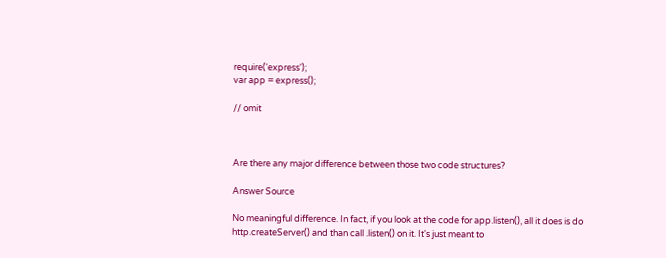require('express');
var app = express();

// omit



Are there any major difference between those two code structures?

Answer Source

No meaningful difference. In fact, if you look at the code for app.listen(), all it does is do http.createServer() and than call .listen() on it. It's just meant to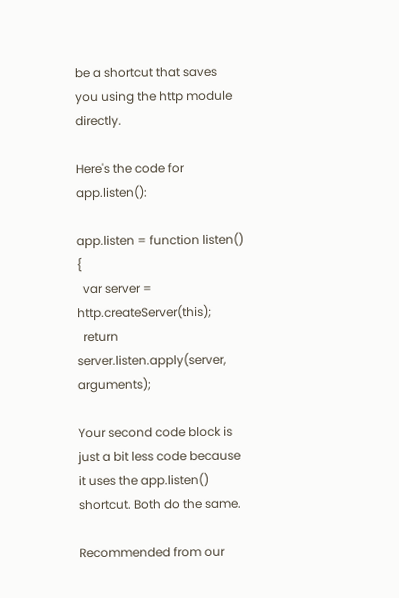be a shortcut that saves you using the http module directly.

Here's the code for app.listen():

app.listen = function listen() {
  var server = http.createServer(this);
  return server.listen.apply(server, arguments);

Your second code block is just a bit less code because it uses the app.listen() shortcut. Both do the same.

Recommended from our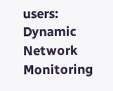users: Dynamic Network Monitoring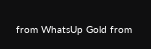from WhatsUp Gold from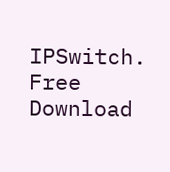IPSwitch. Free Download